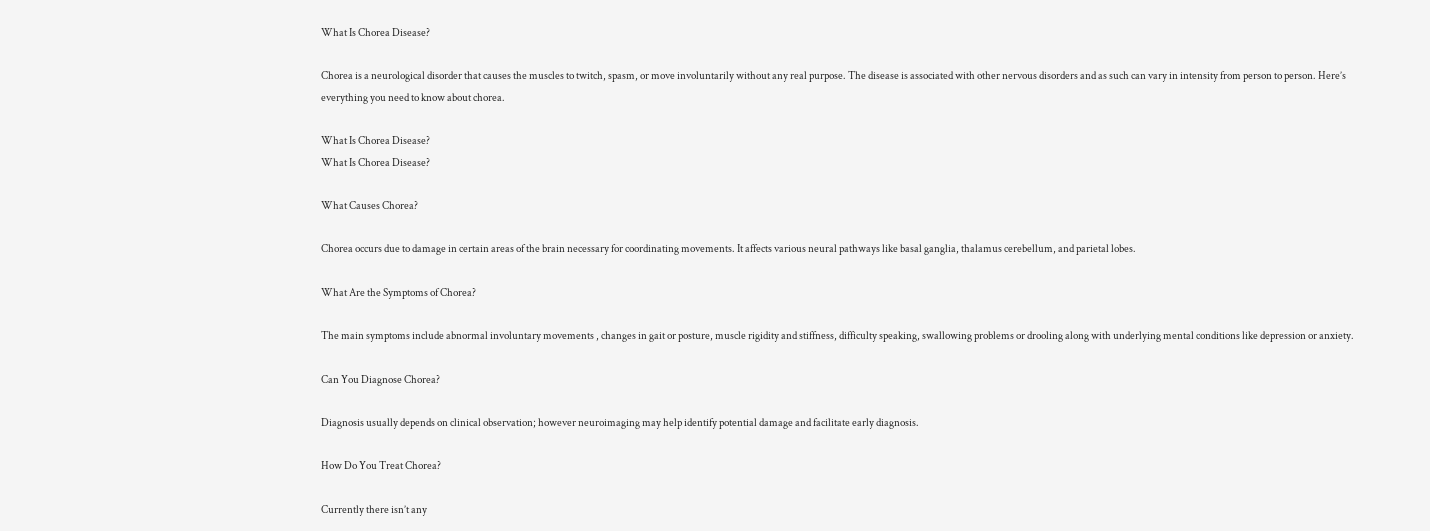What Is Chorea Disease?

Chorea is a neurological disorder that causes the muscles to twitch, spasm, or move involuntarily without any real purpose. The disease is associated with other nervous disorders and as such can vary in intensity from person to person. Here’s everything you need to know about chorea.

What Is Chorea Disease?
What Is Chorea Disease?

What Causes Chorea?

Chorea occurs due to damage in certain areas of the brain necessary for coordinating movements. It affects various neural pathways like basal ganglia, thalamus cerebellum, and parietal lobes.

What Are the Symptoms of Chorea?

The main symptoms include abnormal involuntary movements , changes in gait or posture, muscle rigidity and stiffness, difficulty speaking, swallowing problems or drooling along with underlying mental conditions like depression or anxiety.

Can You Diagnose Chorea?

Diagnosis usually depends on clinical observation; however neuroimaging may help identify potential damage and facilitate early diagnosis.

How Do You Treat Chorea?

Currently there isn’t any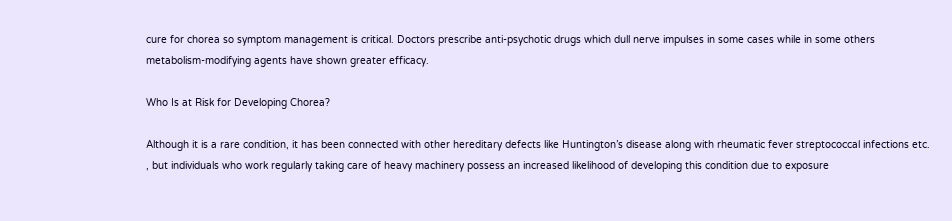cure for chorea so symptom management is critical. Doctors prescribe anti-psychotic drugs which dull nerve impulses in some cases while in some others metabolism-modifying agents have shown greater efficacy.

Who Is at Risk for Developing Chorea?

Although it is a rare condition, it has been connected with other hereditary defects like Huntington’s disease along with rheumatic fever streptococcal infections etc. , but individuals who work regularly taking care of heavy machinery possess an increased likelihood of developing this condition due to exposure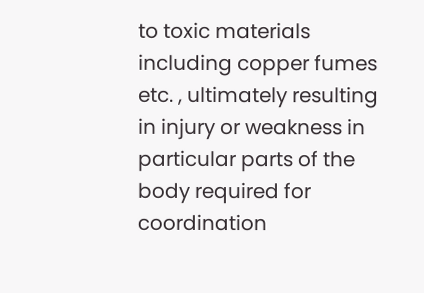to toxic materials including copper fumes etc. , ultimately resulting in injury or weakness in particular parts of the body required for coordination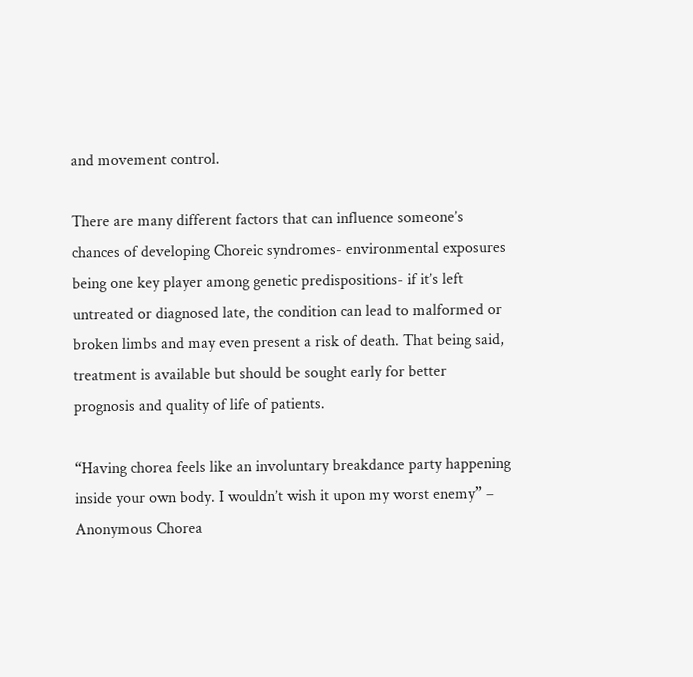and movement control.

There are many different factors that can influence someone’s chances of developing Choreic syndromes- environmental exposures being one key player among genetic predispositions- if it’s left untreated or diagnosed late, the condition can lead to malformed or broken limbs and may even present a risk of death. That being said, treatment is available but should be sought early for better prognosis and quality of life of patients.

“Having chorea feels like an involuntary breakdance party happening inside your own body. I wouldn’t wish it upon my worst enemy” – Anonymous Chorea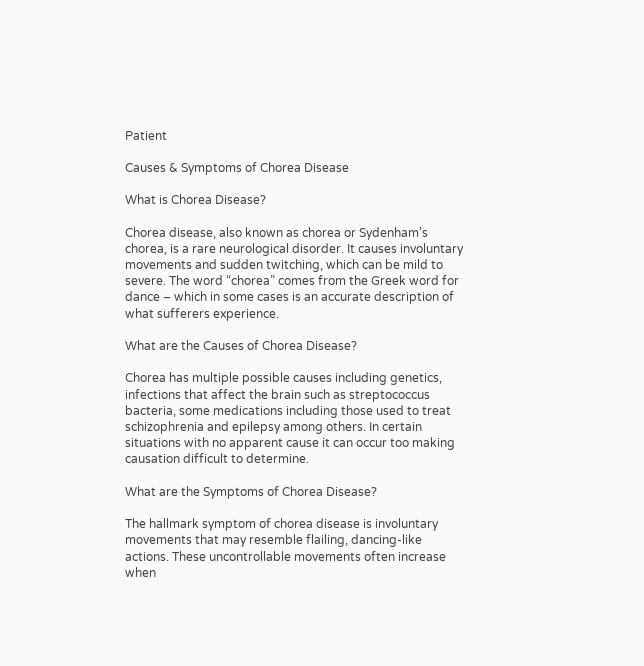Patient

Causes & Symptoms of Chorea Disease

What is Chorea Disease?

Chorea disease, also known as chorea or Sydenham’s chorea, is a rare neurological disorder. It causes involuntary movements and sudden twitching, which can be mild to severe. The word “chorea” comes from the Greek word for dance – which in some cases is an accurate description of what sufferers experience.

What are the Causes of Chorea Disease?

Chorea has multiple possible causes including genetics, infections that affect the brain such as streptococcus bacteria, some medications including those used to treat schizophrenia and epilepsy among others. In certain situations with no apparent cause it can occur too making causation difficult to determine.

What are the Symptoms of Chorea Disease?

The hallmark symptom of chorea disease is involuntary movements that may resemble flailing, dancing-like actions. These uncontrollable movements often increase when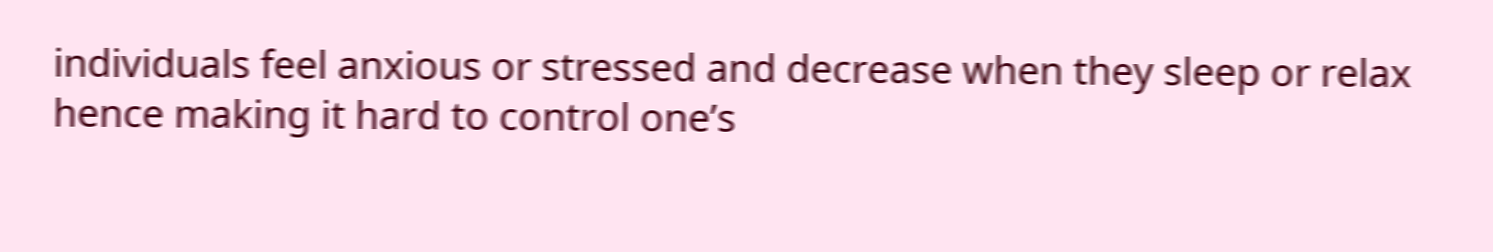individuals feel anxious or stressed and decrease when they sleep or relax hence making it hard to control one’s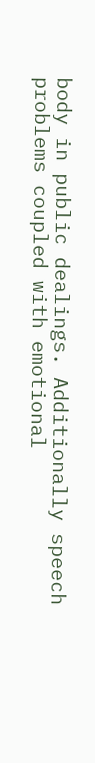body in public dealings. Additionally speech problems coupled with emotional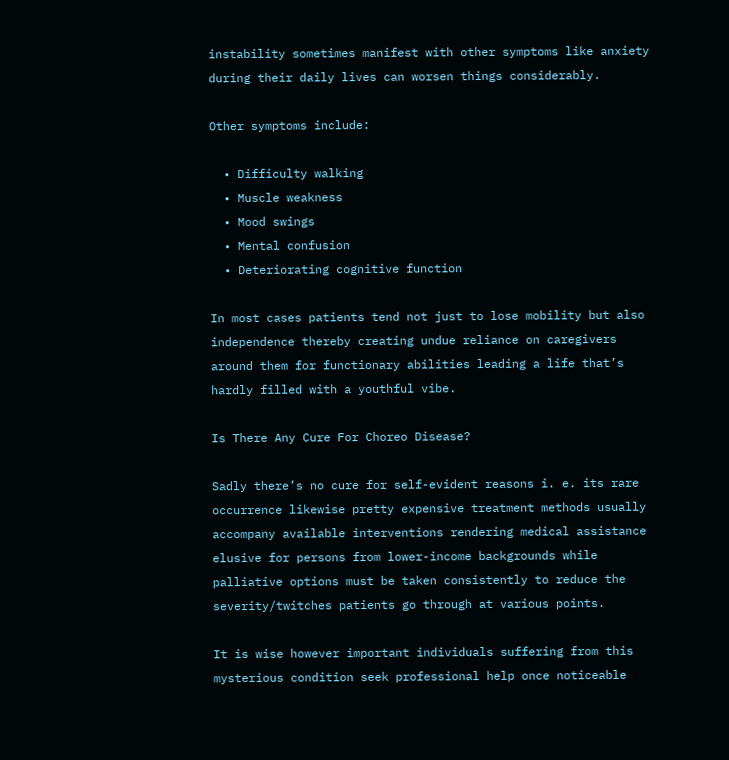instability sometimes manifest with other symptoms like anxiety during their daily lives can worsen things considerably.

Other symptoms include:

  • Difficulty walking
  • Muscle weakness
  • Mood swings
  • Mental confusion
  • Deteriorating cognitive function

In most cases patients tend not just to lose mobility but also independence thereby creating undue reliance on caregivers around them for functionary abilities leading a life that’s hardly filled with a youthful vibe.

Is There Any Cure For Choreo Disease?

Sadly there’s no cure for self-evident reasons i. e. its rare occurrence likewise pretty expensive treatment methods usually accompany available interventions rendering medical assistance elusive for persons from lower-income backgrounds while palliative options must be taken consistently to reduce the severity/twitches patients go through at various points.

It is wise however important individuals suffering from this mysterious condition seek professional help once noticeable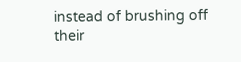instead of brushing off their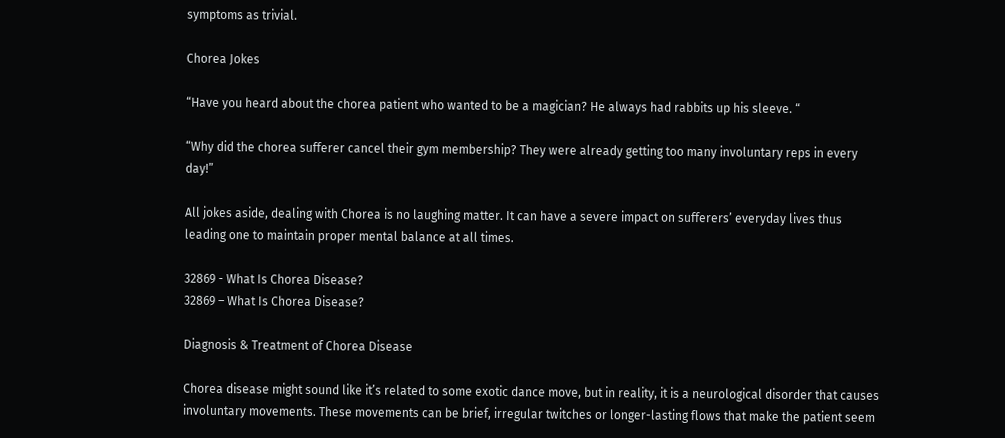symptoms as trivial.

Chorea Jokes

“Have you heard about the chorea patient who wanted to be a magician? He always had rabbits up his sleeve. “

“Why did the chorea sufferer cancel their gym membership? They were already getting too many involuntary reps in every day!”

All jokes aside, dealing with Chorea is no laughing matter. It can have a severe impact on sufferers’ everyday lives thus leading one to maintain proper mental balance at all times.

32869 - What Is Chorea Disease?
32869 – What Is Chorea Disease?

Diagnosis & Treatment of Chorea Disease

Chorea disease might sound like it’s related to some exotic dance move, but in reality, it is a neurological disorder that causes involuntary movements. These movements can be brief, irregular twitches or longer-lasting flows that make the patient seem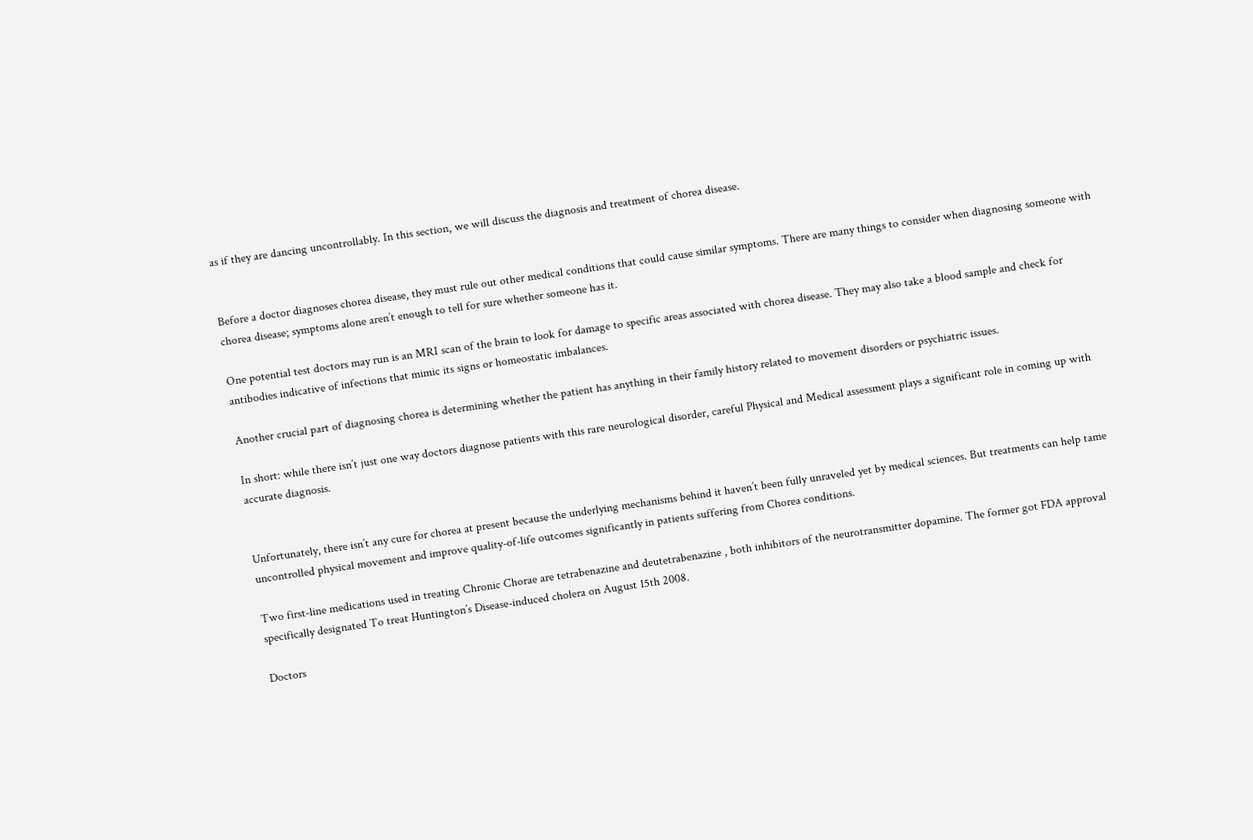as if they are dancing uncontrollably. In this section, we will discuss the diagnosis and treatment of chorea disease.


Before a doctor diagnoses chorea disease, they must rule out other medical conditions that could cause similar symptoms. There are many things to consider when diagnosing someone with chorea disease; symptoms alone aren’t enough to tell for sure whether someone has it.

One potential test doctors may run is an MRI scan of the brain to look for damage to specific areas associated with chorea disease. They may also take a blood sample and check for antibodies indicative of infections that mimic its signs or homeostatic imbalances.

Another crucial part of diagnosing chorea is determining whether the patient has anything in their family history related to movement disorders or psychiatric issues.

In short: while there isn’t just one way doctors diagnose patients with this rare neurological disorder, careful Physical and Medical assessment plays a significant role in coming up with accurate diagnosis.


Unfortunately, there isn’t any cure for chorea at present because the underlying mechanisms behind it haven’t been fully unraveled yet by medical sciences. But treatments can help tame uncontrolled physical movement and improve quality-of-life outcomes significantly in patients suffering from Chorea conditions.

Two first-line medications used in treating Chronic Chorae are tetrabenazine and deutetrabenazine , both inhibitors of the neurotransmitter dopamine. The former got FDA approval specifically designated To treat Huntington’s Disease-induced cholera on August 15th 2008.

Doctors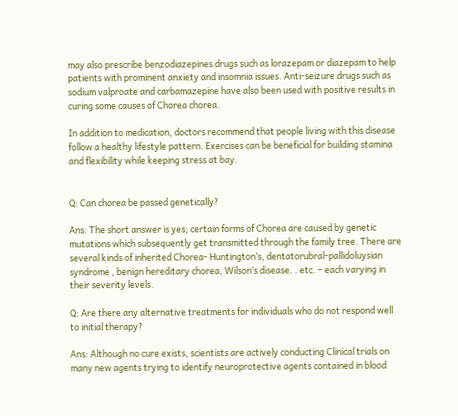may also prescribe benzodiazepines drugs such as lorazepam or diazepam to help patients with prominent anxiety and insomnia issues. Anti-seizure drugs such as sodium valproate and carbamazepine have also been used with positive results in curing some causes of Chorea chorea.

In addition to medication, doctors recommend that people living with this disease follow a healthy lifestyle pattern. Exercises can be beneficial for building stamina and flexibility while keeping stress at bay.


Q: Can chorea be passed genetically?

Ans: The short answer is yes; certain forms of Chorea are caused by genetic mutations which subsequently get transmitted through the family tree. There are several kinds of inherited Chorea- Huntington’s, dentatorubral-pallidoluysian syndrome , benign hereditary chorea, Wilson’s disease. . etc. – each varying in their severity levels.

Q: Are there any alternative treatments for individuals who do not respond well to initial therapy?

Ans: Although no cure exists, scientists are actively conducting Clinical trials on many new agents trying to identify neuroprotective agents contained in blood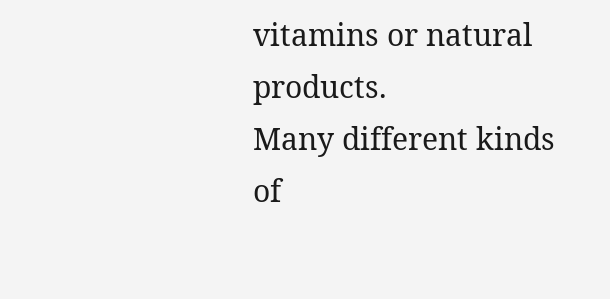vitamins or natural products.
Many different kinds of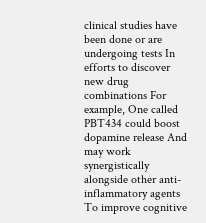clinical studies have been done or are undergoing tests In efforts to discover new drug combinations For example, One called PBT434 could boost dopamine release And may work synergistically alongside other anti-inflammatory agents To improve cognitive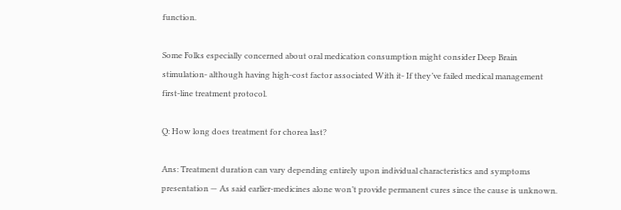function.

Some Folks especially concerned about oral medication consumption might consider Deep Brain stimulation- although having high-cost factor associated With it- If they’ve failed medical management first-line treatment protocol.

Q: How long does treatment for chorea last?

Ans: Treatment duration can vary depending entirely upon individual characteristics and symptoms presentation — As said earlier-medicines alone won’t provide permanent cures since the cause is unknown.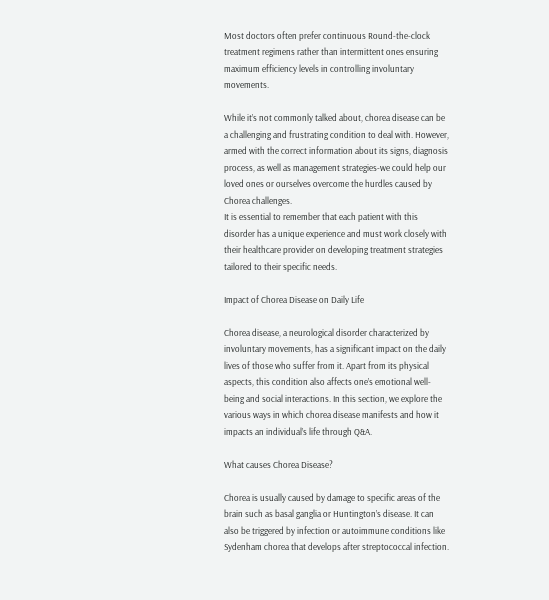Most doctors often prefer continuous Round-the-clock treatment regimens rather than intermittent ones ensuring maximum efficiency levels in controlling involuntary movements.

While it’s not commonly talked about, chorea disease can be a challenging and frustrating condition to deal with. However, armed with the correct information about its signs, diagnosis process, as well as management strategies-we could help our loved ones or ourselves overcome the hurdles caused by Chorea challenges.
It is essential to remember that each patient with this disorder has a unique experience and must work closely with their healthcare provider on developing treatment strategies tailored to their specific needs.

Impact of Chorea Disease on Daily Life

Chorea disease, a neurological disorder characterized by involuntary movements, has a significant impact on the daily lives of those who suffer from it. Apart from its physical aspects, this condition also affects one’s emotional well-being and social interactions. In this section, we explore the various ways in which chorea disease manifests and how it impacts an individual’s life through Q&A.

What causes Chorea Disease?

Chorea is usually caused by damage to specific areas of the brain such as basal ganglia or Huntington’s disease. It can also be triggered by infection or autoimmune conditions like Sydenham chorea that develops after streptococcal infection.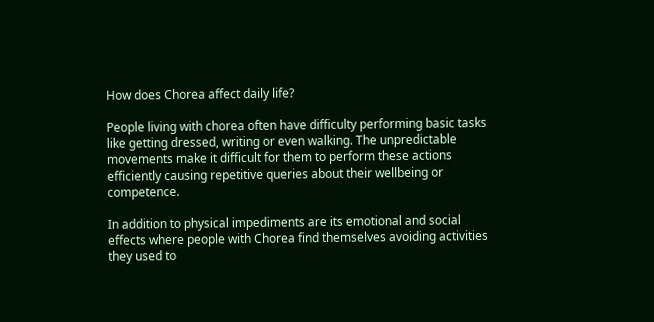How does Chorea affect daily life?

People living with chorea often have difficulty performing basic tasks like getting dressed, writing or even walking. The unpredictable movements make it difficult for them to perform these actions efficiently causing repetitive queries about their wellbeing or competence.

In addition to physical impediments are its emotional and social effects where people with Chorea find themselves avoiding activities they used to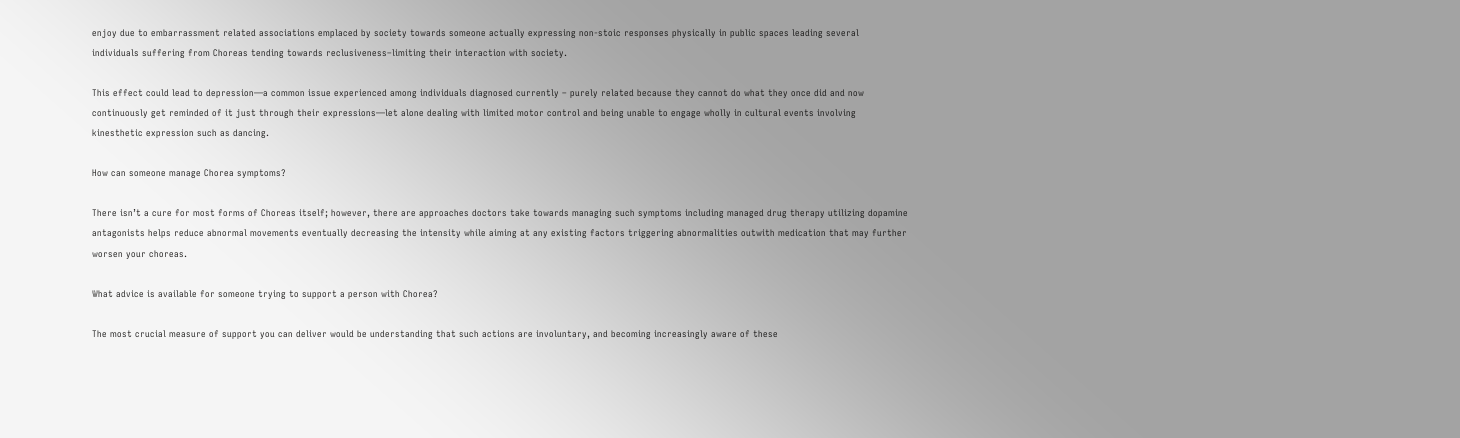enjoy due to embarrassment related associations emplaced by society towards someone actually expressing non-stoic responses physically in public spaces leading several individuals suffering from Choreas tending towards reclusiveness–limiting their interaction with society.

This effect could lead to depression—a common issue experienced among individuals diagnosed currently – purely related because they cannot do what they once did and now continuously get reminded of it just through their expressions—let alone dealing with limited motor control and being unable to engage wholly in cultural events involving kinesthetic expression such as dancing.

How can someone manage Chorea symptoms?

There isn’t a cure for most forms of Choreas itself; however, there are approaches doctors take towards managing such symptoms including managed drug therapy utilizing dopamine antagonists helps reduce abnormal movements eventually decreasing the intensity while aiming at any existing factors triggering abnormalities outwith medication that may further worsen your choreas.

What advice is available for someone trying to support a person with Chorea?

The most crucial measure of support you can deliver would be understanding that such actions are involuntary, and becoming increasingly aware of these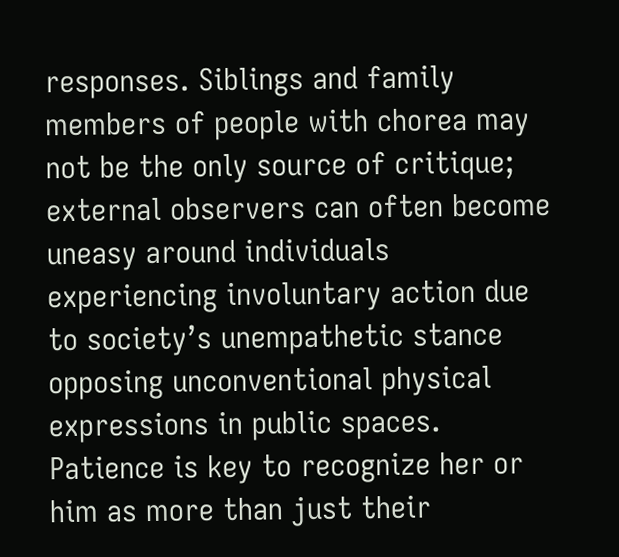responses. Siblings and family members of people with chorea may not be the only source of critique; external observers can often become uneasy around individuals experiencing involuntary action due to society’s unempathetic stance opposing unconventional physical expressions in public spaces. Patience is key to recognize her or him as more than just their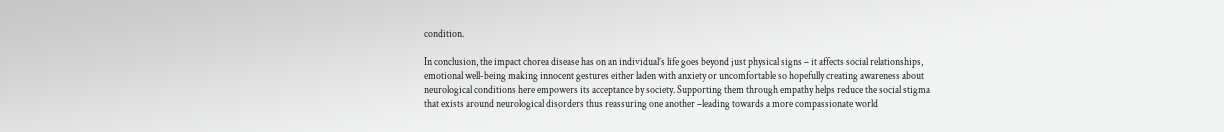condition.

In conclusion, the impact chorea disease has on an individual’s life goes beyond just physical signs – it affects social relationships, emotional well-being making innocent gestures either laden with anxiety or uncomfortable so hopefully creating awareness about neurological conditions here empowers its acceptance by society. Supporting them through empathy helps reduce the social stigma that exists around neurological disorders thus reassuring one another –leading towards a more compassionate world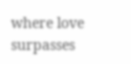where love surpasses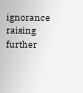ignorance raising further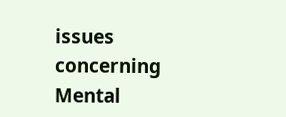issues concerning Mental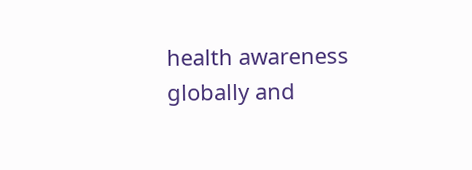health awareness globally and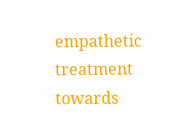empathetic treatment towards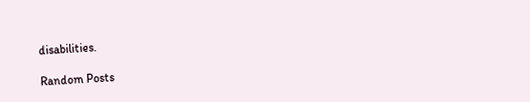disabilities.

Random Posts